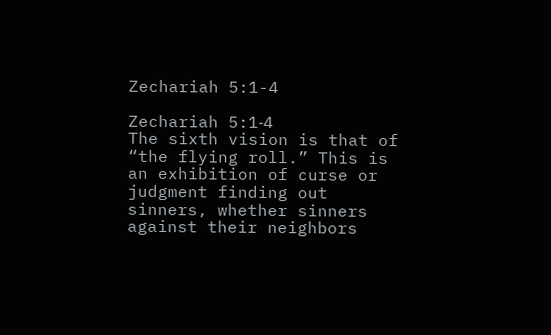Zechariah 5:1-4

Zechariah 5:1‑4
The sixth vision is that of “the flying roll.” This is an exhibition of curse or judgment finding out sinners, whether sinners against their neighbors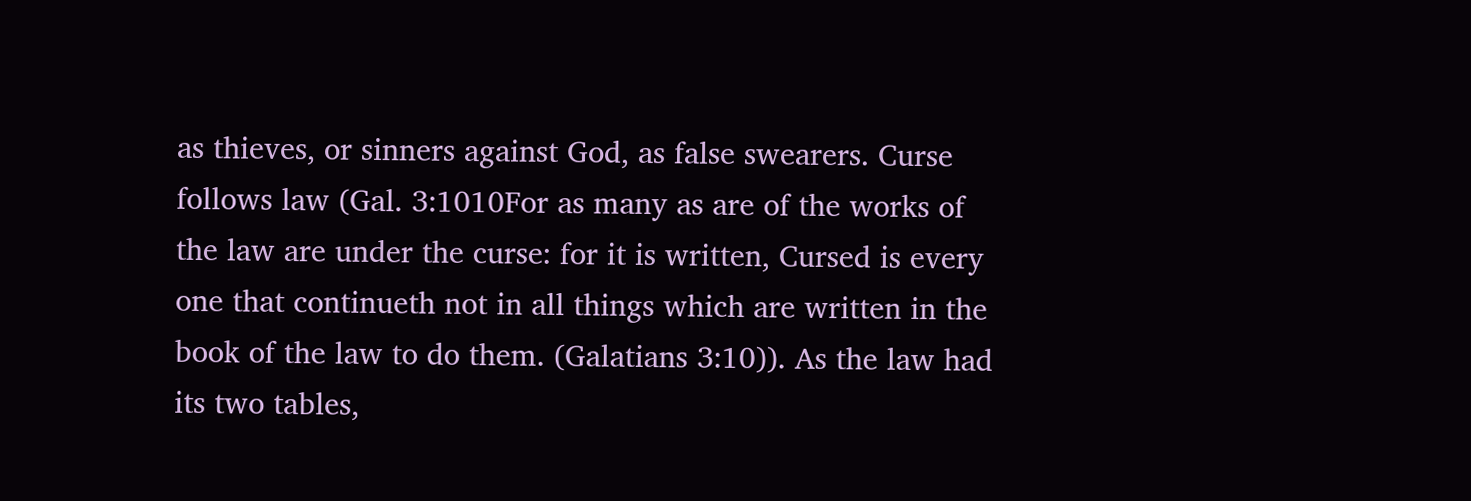as thieves, or sinners against God, as false swearers. Curse follows law (Gal. 3:1010For as many as are of the works of the law are under the curse: for it is written, Cursed is every one that continueth not in all things which are written in the book of the law to do them. (Galatians 3:10)). As the law had its two tables,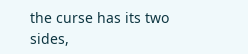the curse has its two sides,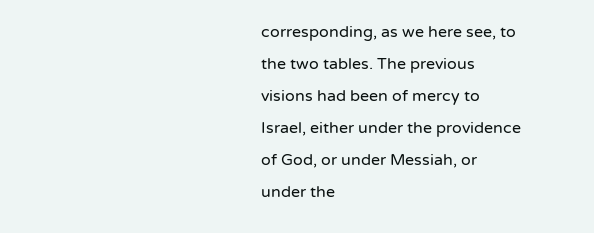corresponding, as we here see, to the two tables. The previous visions had been of mercy to Israel, either under the providence of God, or under Messiah, or under the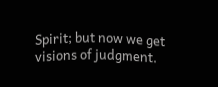Spirit; but now we get visions of judgment.